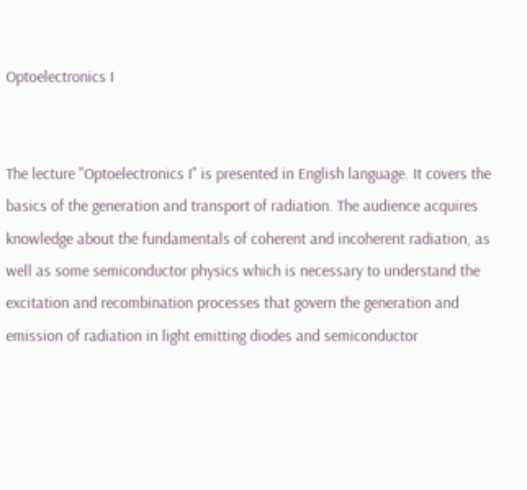Optoelectronics I


The lecture "Optoelectronics I" is presented in English language. It covers the basics of the generation and transport of radiation. The audience acquires knowledge about the fundamentals of coherent and incoherent radiation, as well as some semiconductor physics which is necessary to understand the excitation and recombination processes that govern the generation and emission of radiation in light emitting diodes and semiconductor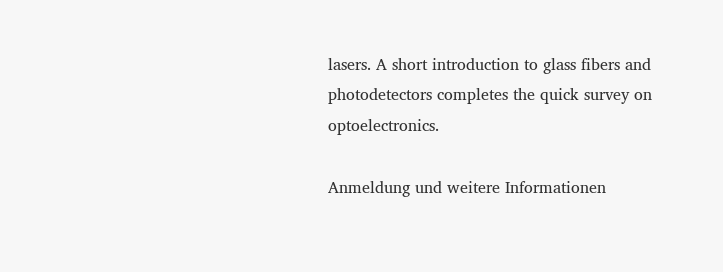lasers. A short introduction to glass fibers and photodetectors completes the quick survey on optoelectronics.

Anmeldung und weitere Informationen